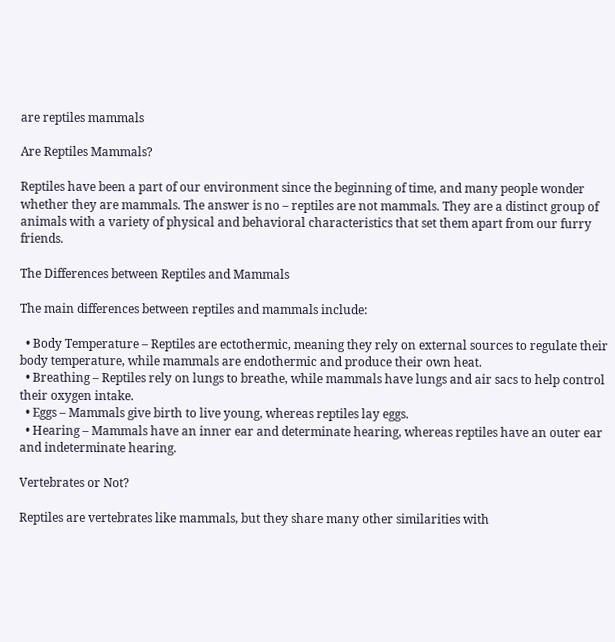are reptiles mammals

Are Reptiles Mammals?

Reptiles have been a part of our environment since the beginning of time, and many people wonder whether they are mammals. The answer is no – reptiles are not mammals. They are a distinct group of animals with a variety of physical and behavioral characteristics that set them apart from our furry friends.

The Differences between Reptiles and Mammals

The main differences between reptiles and mammals include:

  • Body Temperature – Reptiles are ectothermic, meaning they rely on external sources to regulate their body temperature, while mammals are endothermic and produce their own heat.
  • Breathing – Reptiles rely on lungs to breathe, while mammals have lungs and air sacs to help control their oxygen intake.
  • Eggs – Mammals give birth to live young, whereas reptiles lay eggs.
  • Hearing – Mammals have an inner ear and determinate hearing, whereas reptiles have an outer ear and indeterminate hearing.

Vertebrates or Not?

Reptiles are vertebrates like mammals, but they share many other similarities with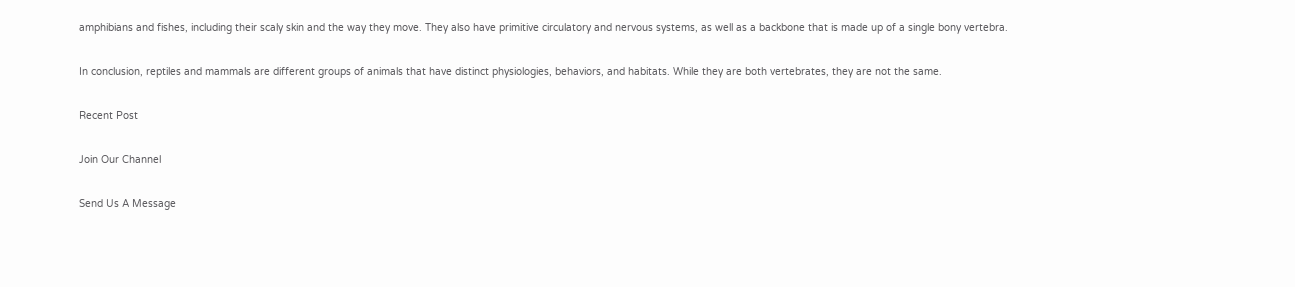amphibians and fishes, including their scaly skin and the way they move. They also have primitive circulatory and nervous systems, as well as a backbone that is made up of a single bony vertebra.

In conclusion, reptiles and mammals are different groups of animals that have distinct physiologies, behaviors, and habitats. While they are both vertebrates, they are not the same.

Recent Post

Join Our Channel

Send Us A Message